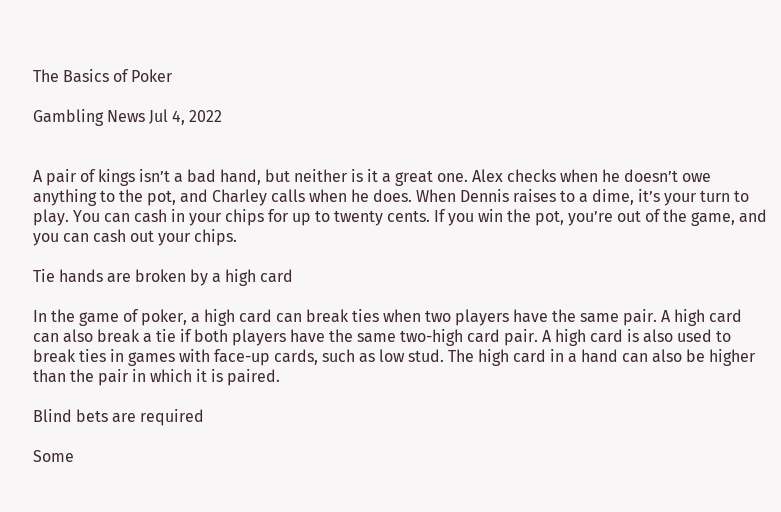The Basics of Poker

Gambling News Jul 4, 2022


A pair of kings isn’t a bad hand, but neither is it a great one. Alex checks when he doesn’t owe anything to the pot, and Charley calls when he does. When Dennis raises to a dime, it’s your turn to play. You can cash in your chips for up to twenty cents. If you win the pot, you’re out of the game, and you can cash out your chips.

Tie hands are broken by a high card

In the game of poker, a high card can break ties when two players have the same pair. A high card can also break a tie if both players have the same two-high card pair. A high card is also used to break ties in games with face-up cards, such as low stud. The high card in a hand can also be higher than the pair in which it is paired.

Blind bets are required

Some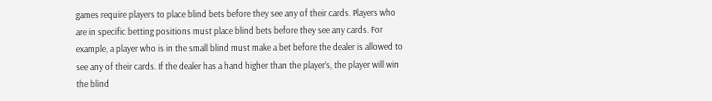games require players to place blind bets before they see any of their cards. Players who are in specific betting positions must place blind bets before they see any cards. For example, a player who is in the small blind must make a bet before the dealer is allowed to see any of their cards. If the dealer has a hand higher than the player’s, the player will win the blind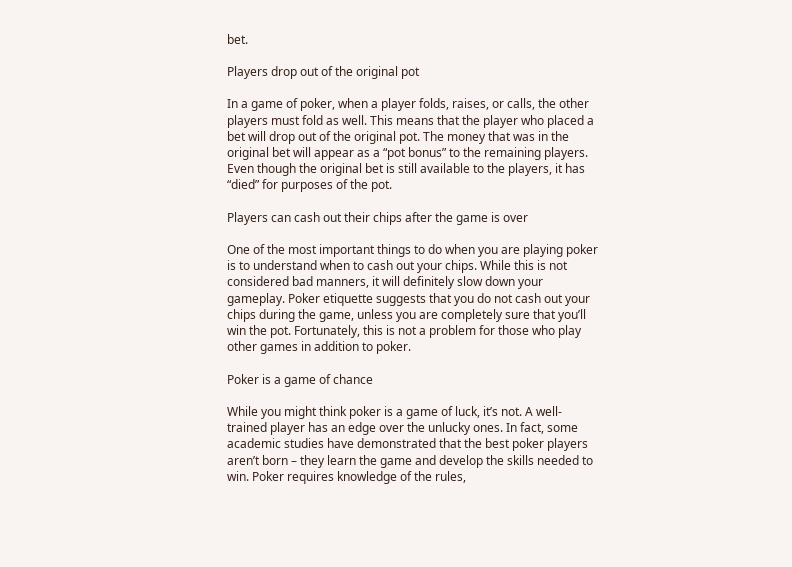bet.

Players drop out of the original pot

In a game of poker, when a player folds, raises, or calls, the other players must fold as well. This means that the player who placed a bet will drop out of the original pot. The money that was in the original bet will appear as a “pot bonus” to the remaining players. Even though the original bet is still available to the players, it has “died” for purposes of the pot.

Players can cash out their chips after the game is over

One of the most important things to do when you are playing poker is to understand when to cash out your chips. While this is not considered bad manners, it will definitely slow down your gameplay. Poker etiquette suggests that you do not cash out your chips during the game, unless you are completely sure that you’ll win the pot. Fortunately, this is not a problem for those who play other games in addition to poker.

Poker is a game of chance

While you might think poker is a game of luck, it’s not. A well-trained player has an edge over the unlucky ones. In fact, some academic studies have demonstrated that the best poker players aren’t born – they learn the game and develop the skills needed to win. Poker requires knowledge of the rules,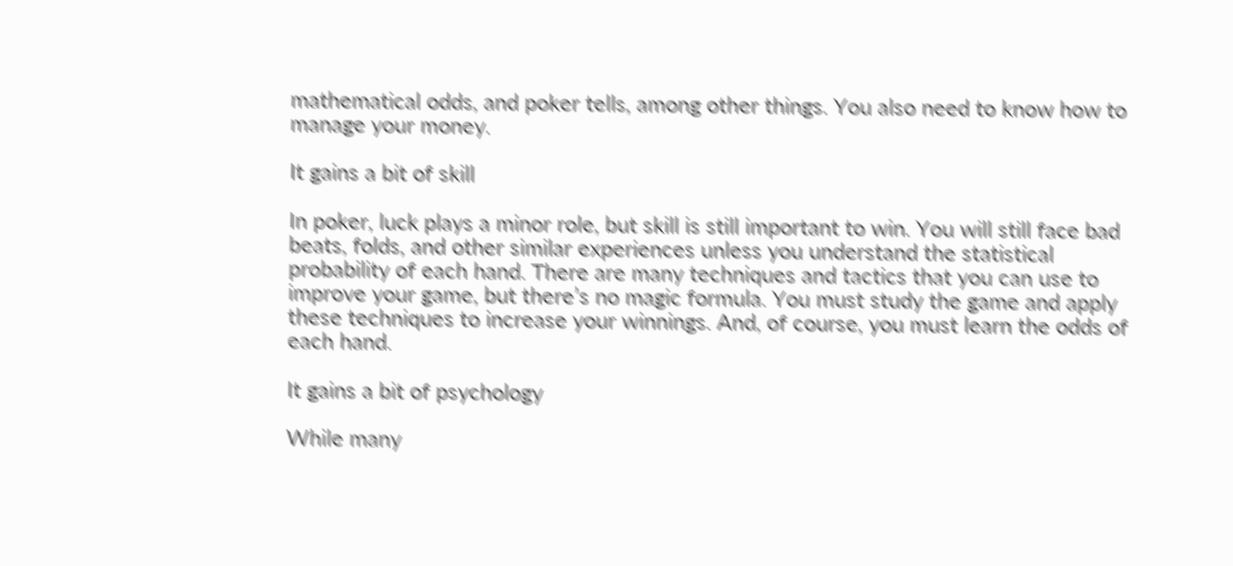mathematical odds, and poker tells, among other things. You also need to know how to manage your money.

It gains a bit of skill

In poker, luck plays a minor role, but skill is still important to win. You will still face bad beats, folds, and other similar experiences unless you understand the statistical probability of each hand. There are many techniques and tactics that you can use to improve your game, but there’s no magic formula. You must study the game and apply these techniques to increase your winnings. And, of course, you must learn the odds of each hand.

It gains a bit of psychology

While many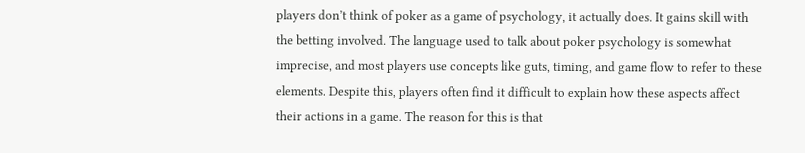players don’t think of poker as a game of psychology, it actually does. It gains skill with the betting involved. The language used to talk about poker psychology is somewhat imprecise, and most players use concepts like guts, timing, and game flow to refer to these elements. Despite this, players often find it difficult to explain how these aspects affect their actions in a game. The reason for this is that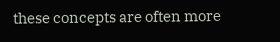these concepts are often more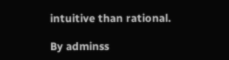intuitive than rational.

By adminss